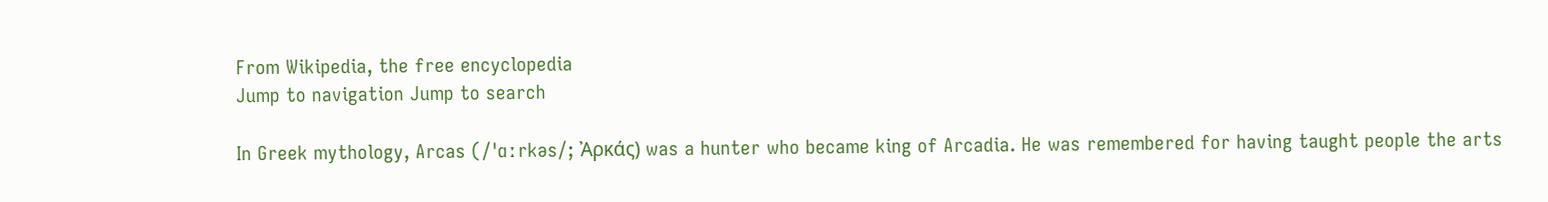From Wikipedia, the free encyclopedia
Jump to navigation Jump to search

In Greek mythology, Arcas (/ˈɑːrkəs/; Ἀρκάς) was a hunter who became king of Arcadia. He was remembered for having taught people the arts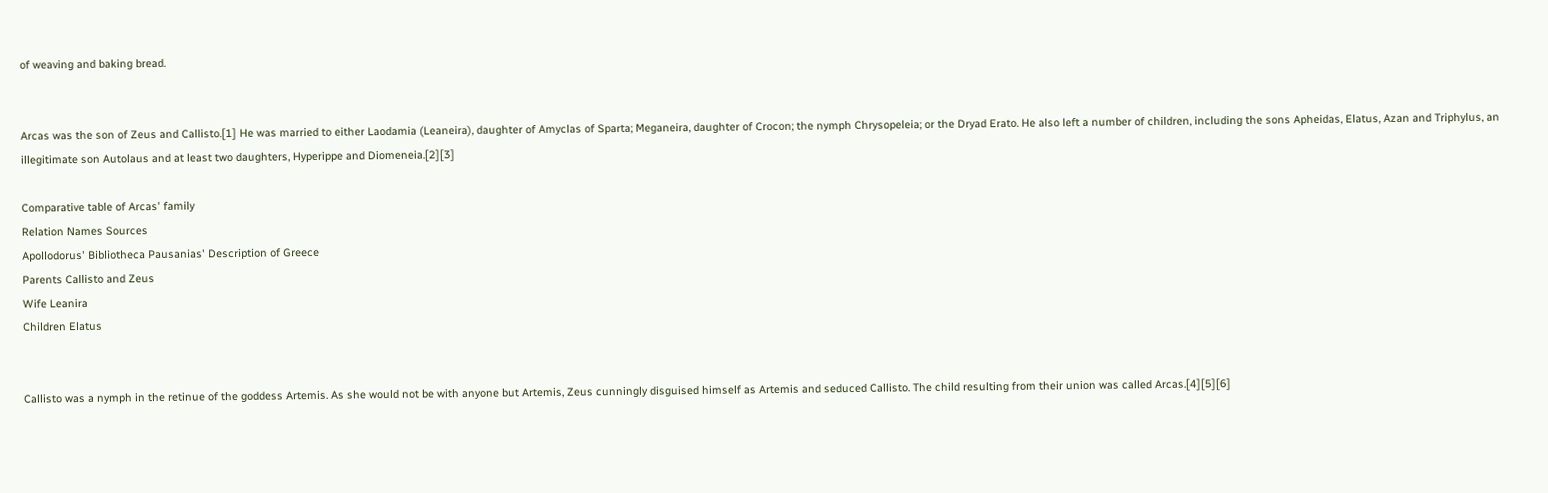of weaving and baking bread.


Arcas was the son of Zeus and Callisto.[1] He was married to either Laodamia (Leaneira), daughter of Amyclas of Sparta; Meganeira, daughter of Crocon; the nymph Chrysopeleia; or the Dryad Erato. He also left a number of children, including the sons Apheidas, Elatus, Azan and Triphylus, an illegitimate son Autolaus and at least two daughters, Hyperippe and Diomeneia.[2][3]

Comparative table of Arcas' family
Relation Names Sources
Apollodorus' Bibliotheca Pausanias' Description of Greece
Parents Callisto and Zeus
Wife Leanira
Children Elatus


Callisto was a nymph in the retinue of the goddess Artemis. As she would not be with anyone but Artemis, Zeus cunningly disguised himself as Artemis and seduced Callisto. The child resulting from their union was called Arcas.[4][5][6]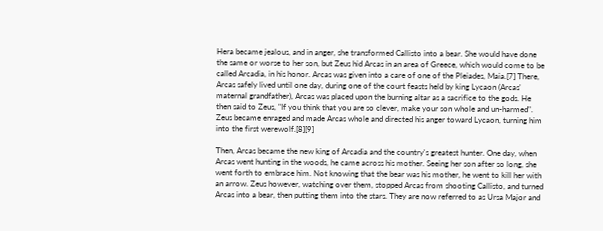Hera became jealous, and in anger, she transformed Callisto into a bear. She would have done the same or worse to her son, but Zeus hid Arcas in an area of Greece, which would come to be called Arcadia, in his honor. Arcas was given into a care of one of the Pleiades, Maia.[7] There, Arcas safely lived until one day, during one of the court feasts held by king Lycaon (Arcas' maternal grandfather), Arcas was placed upon the burning altar as a sacrifice to the gods. He then said to Zeus, "If you think that you are so clever, make your son whole and un-harmed". Zeus became enraged and made Arcas whole and directed his anger toward Lycaon, turning him into the first werewolf.[8][9]

Then, Arcas became the new king of Arcadia and the country's greatest hunter. One day, when Arcas went hunting in the woods, he came across his mother. Seeing her son after so long, she went forth to embrace him. Not knowing that the bear was his mother, he went to kill her with an arrow. Zeus however, watching over them, stopped Arcas from shooting Callisto, and turned Arcas into a bear, then putting them into the stars. They are now referred to as Ursa Major and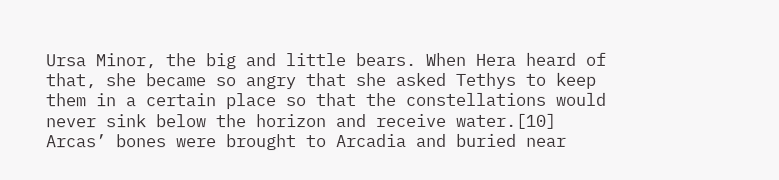Ursa Minor, the big and little bears. When Hera heard of that, she became so angry that she asked Tethys to keep them in a certain place so that the constellations would never sink below the horizon and receive water.[10] Arcas’ bones were brought to Arcadia and buried near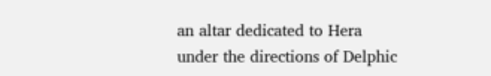an altar dedicated to Hera under the directions of Delphic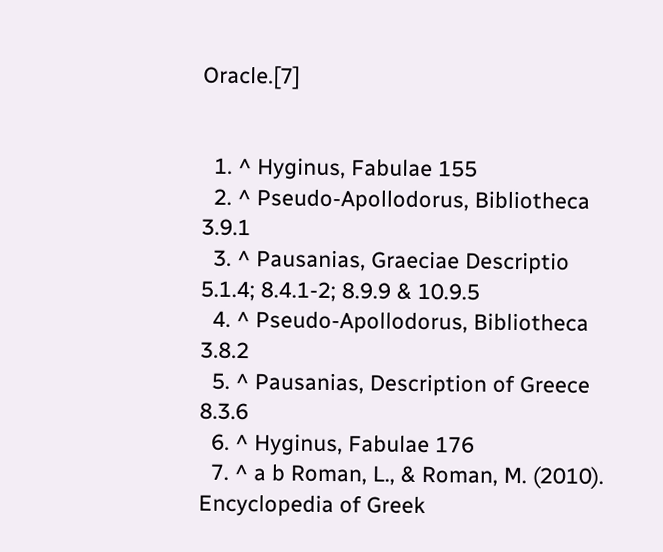Oracle.[7]


  1. ^ Hyginus, Fabulae 155
  2. ^ Pseudo-Apollodorus, Bibliotheca 3.9.1
  3. ^ Pausanias, Graeciae Descriptio 5.1.4; 8.4.1-2; 8.9.9 & 10.9.5
  4. ^ Pseudo-Apollodorus, Bibliotheca 3.8.2
  5. ^ Pausanias, Description of Greece 8.3.6
  6. ^ Hyginus, Fabulae 176
  7. ^ a b Roman, L., & Roman, M. (2010). Encyclopedia of Greek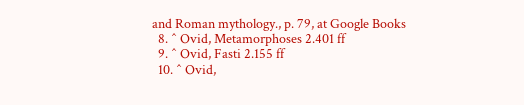and Roman mythology., p. 79, at Google Books
  8. ^ Ovid, Metamorphoses 2.401 ff
  9. ^ Ovid, Fasti 2.155 ff
  10. ^ Ovid,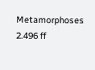Metamorphoses 2.496 ff